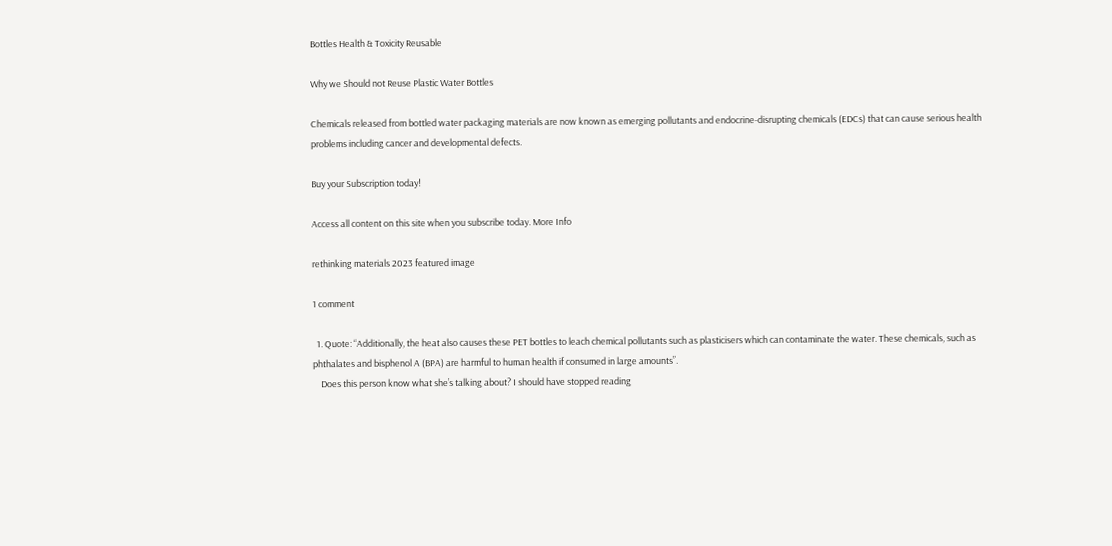Bottles Health & Toxicity Reusable

Why we Should not Reuse Plastic Water Bottles

Chemicals released from bottled water packaging materials are now known as emerging pollutants and endocrine-disrupting chemicals (EDCs) that can cause serious health problems including cancer and developmental defects.

Buy your Subscription today!

Access all content on this site when you subscribe today. More Info

rethinking materials 2023 featured image

1 comment

  1. Quote: “Additionally, the heat also causes these PET bottles to leach chemical pollutants such as plasticisers which can contaminate the water. These chemicals, such as phthalates and bisphenol A (BPA) are harmful to human health if consumed in large amounts”.
    Does this person know what she’s talking about? I should have stopped reading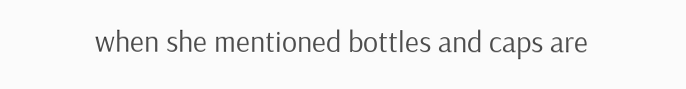when she mentioned bottles and caps are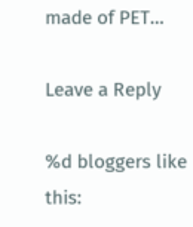made of PET…

Leave a Reply

%d bloggers like this: